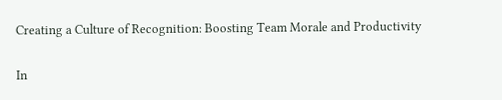Creating a Culture of Recognition: Boosting Team Morale and Productivity

In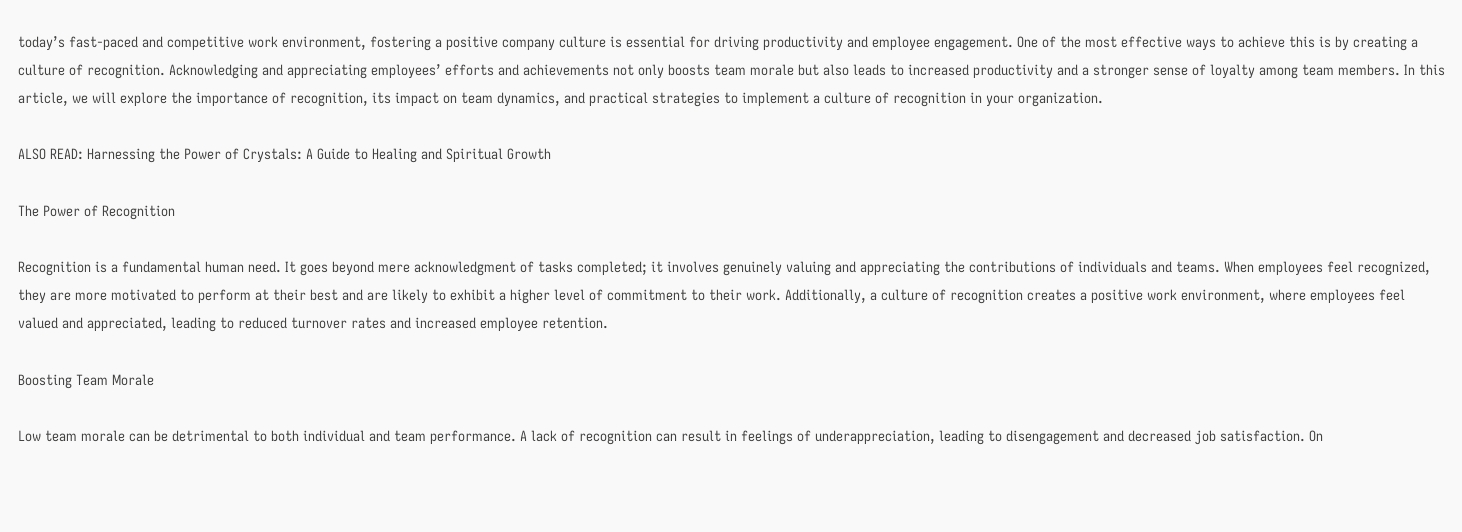today’s fast-paced and competitive work environment, fostering a positive company culture is essential for driving productivity and employee engagement. One of the most effective ways to achieve this is by creating a culture of recognition. Acknowledging and appreciating employees’ efforts and achievements not only boosts team morale but also leads to increased productivity and a stronger sense of loyalty among team members. In this article, we will explore the importance of recognition, its impact on team dynamics, and practical strategies to implement a culture of recognition in your organization.

ALSO READ: Harnessing the Power of Crystals: A Guide to Healing and Spiritual Growth

The Power of Recognition

Recognition is a fundamental human need. It goes beyond mere acknowledgment of tasks completed; it involves genuinely valuing and appreciating the contributions of individuals and teams. When employees feel recognized, they are more motivated to perform at their best and are likely to exhibit a higher level of commitment to their work. Additionally, a culture of recognition creates a positive work environment, where employees feel valued and appreciated, leading to reduced turnover rates and increased employee retention.

Boosting Team Morale

Low team morale can be detrimental to both individual and team performance. A lack of recognition can result in feelings of underappreciation, leading to disengagement and decreased job satisfaction. On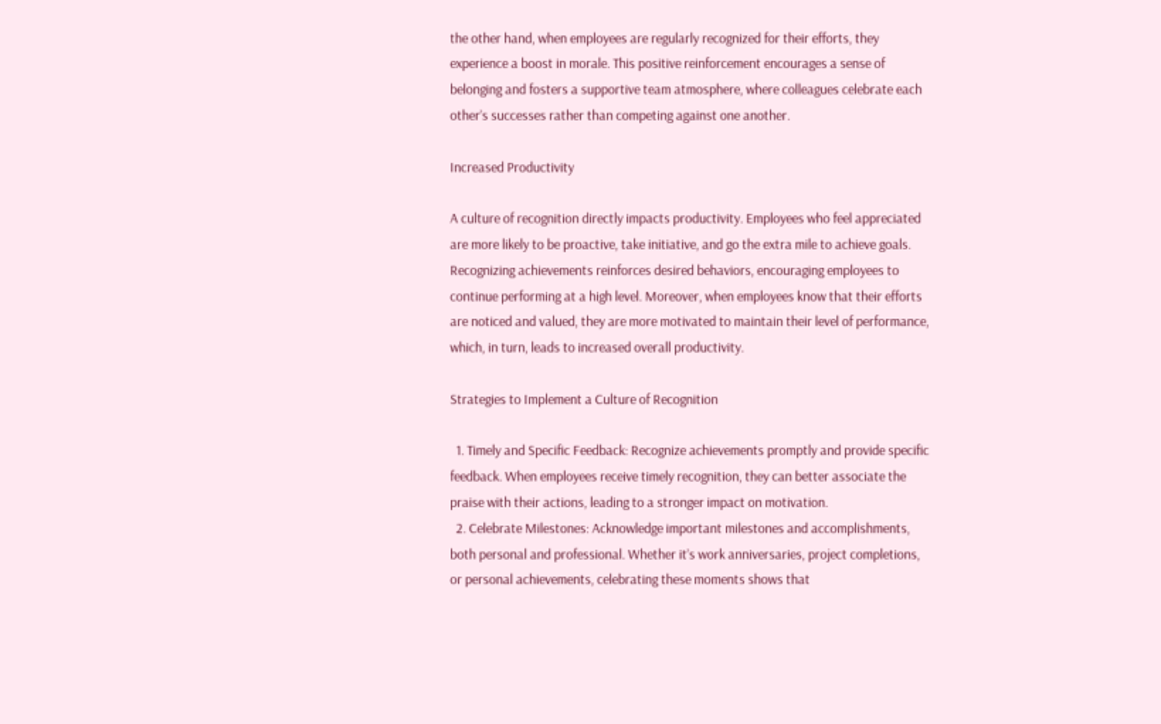the other hand, when employees are regularly recognized for their efforts, they experience a boost in morale. This positive reinforcement encourages a sense of belonging and fosters a supportive team atmosphere, where colleagues celebrate each other’s successes rather than competing against one another.

Increased Productivity

A culture of recognition directly impacts productivity. Employees who feel appreciated are more likely to be proactive, take initiative, and go the extra mile to achieve goals. Recognizing achievements reinforces desired behaviors, encouraging employees to continue performing at a high level. Moreover, when employees know that their efforts are noticed and valued, they are more motivated to maintain their level of performance, which, in turn, leads to increased overall productivity.

Strategies to Implement a Culture of Recognition

  1. Timely and Specific Feedback: Recognize achievements promptly and provide specific feedback. When employees receive timely recognition, they can better associate the praise with their actions, leading to a stronger impact on motivation.
  2. Celebrate Milestones: Acknowledge important milestones and accomplishments, both personal and professional. Whether it’s work anniversaries, project completions, or personal achievements, celebrating these moments shows that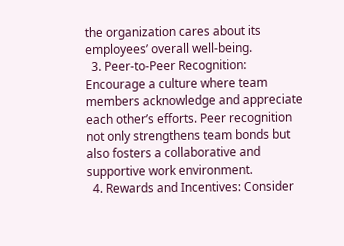the organization cares about its employees’ overall well-being.
  3. Peer-to-Peer Recognition: Encourage a culture where team members acknowledge and appreciate each other’s efforts. Peer recognition not only strengthens team bonds but also fosters a collaborative and supportive work environment.
  4. Rewards and Incentives: Consider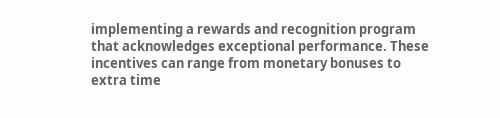implementing a rewards and recognition program that acknowledges exceptional performance. These incentives can range from monetary bonuses to extra time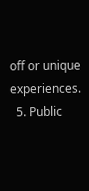off or unique experiences.
  5. Public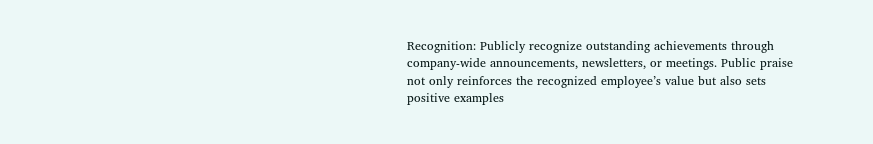Recognition: Publicly recognize outstanding achievements through company-wide announcements, newsletters, or meetings. Public praise not only reinforces the recognized employee’s value but also sets positive examples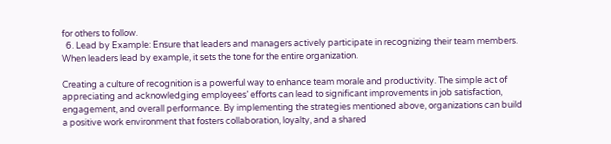for others to follow.
  6. Lead by Example: Ensure that leaders and managers actively participate in recognizing their team members. When leaders lead by example, it sets the tone for the entire organization.

Creating a culture of recognition is a powerful way to enhance team morale and productivity. The simple act of appreciating and acknowledging employees’ efforts can lead to significant improvements in job satisfaction, engagement, and overall performance. By implementing the strategies mentioned above, organizations can build a positive work environment that fosters collaboration, loyalty, and a shared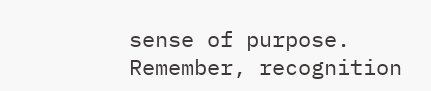sense of purpose. Remember, recognition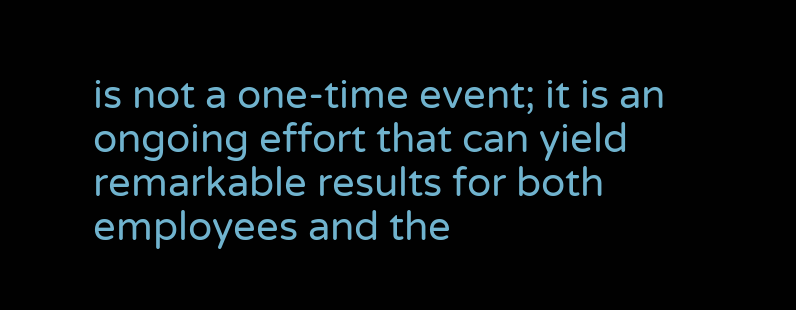is not a one-time event; it is an ongoing effort that can yield remarkable results for both employees and the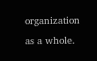organization as a whole.